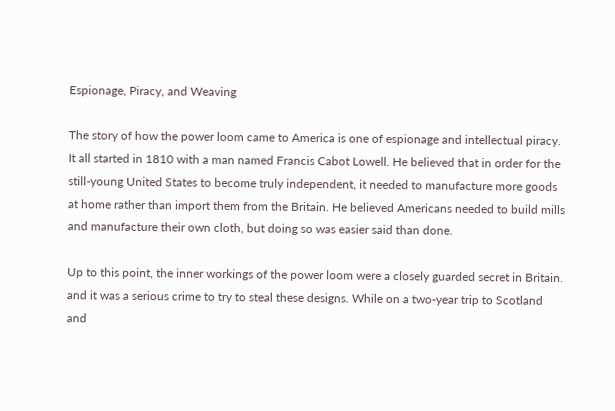Espionage, Piracy, and Weaving

The story of how the power loom came to America is one of espionage and intellectual piracy. It all started in 1810 with a man named Francis Cabot Lowell. He believed that in order for the still-young United States to become truly independent, it needed to manufacture more goods at home rather than import them from the Britain. He believed Americans needed to build mills and manufacture their own cloth, but doing so was easier said than done.

Up to this point, the inner workings of the power loom were a closely guarded secret in Britain. and it was a serious crime to try to steal these designs. While on a two-year trip to Scotland and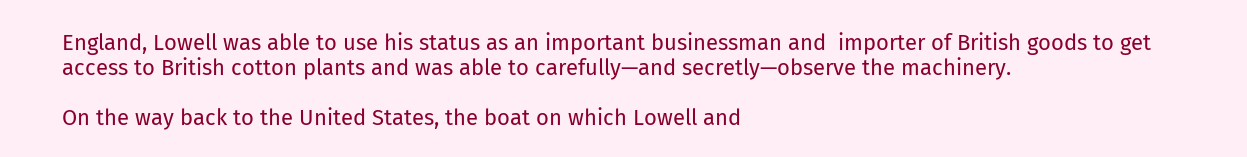England, Lowell was able to use his status as an important businessman and  importer of British goods to get access to British cotton plants and was able to carefully—and secretly—observe the machinery.

On the way back to the United States, the boat on which Lowell and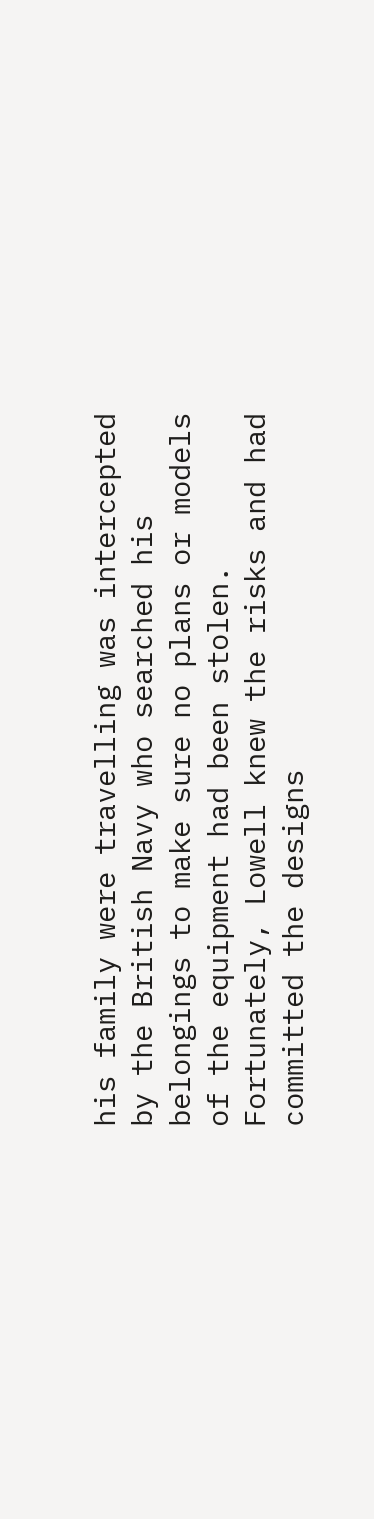his family were travelling was intercepted by the British Navy who searched his belongings to make sure no plans or models of the equipment had been stolen. Fortunately, Lowell knew the risks and had committed the designs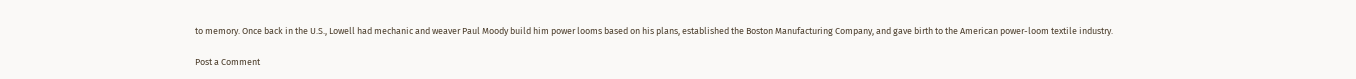to memory. Once back in the U.S., Lowell had mechanic and weaver Paul Moody build him power looms based on his plans, established the Boston Manufacturing Company, and gave birth to the American power-loom textile industry.

Post a Comment